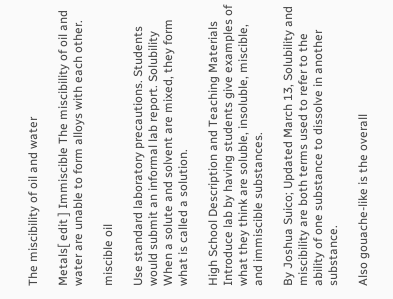The miscibility of oil and water

Metals[ edit ] Immiscible The miscibility of oil and water are unable to form alloys with each other.

miscible oil

Use standard laboratory precautions. Students would submit an informal lab report. Solubility When a solute and solvent are mixed, they form what is called a solution.

High School Description and Teaching Materials Introduce lab by having students give examples of what they think are soluble, insoluble, miscible, and immiscible substances.

By Joshua Suico; Updated March 13, Solubility and miscibility are both terms used to refer to the ability of one substance to dissolve in another substance.

Also gouache-like is the overall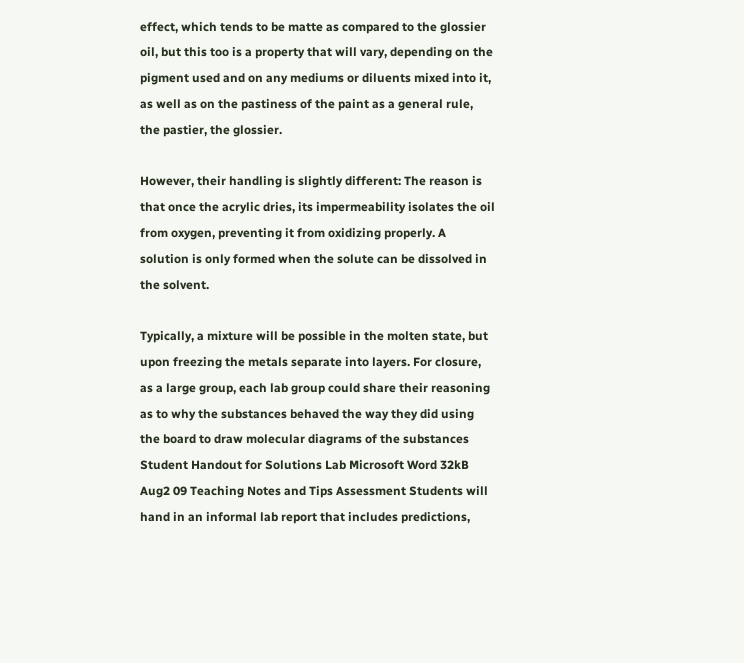effect, which tends to be matte as compared to the glossier oil, but this too is a property that will vary, depending on the pigment used and on any mediums or diluents mixed into it, as well as on the pastiness of the paint as a general rule, the pastier, the glossier.

However, their handling is slightly different: The reason is that once the acrylic dries, its impermeability isolates the oil from oxygen, preventing it from oxidizing properly. A solution is only formed when the solute can be dissolved in the solvent.

Typically, a mixture will be possible in the molten state, but upon freezing the metals separate into layers. For closure, as a large group, each lab group could share their reasoning as to why the substances behaved the way they did using the board to draw molecular diagrams of the substances Student Handout for Solutions Lab Microsoft Word 32kB Aug2 09 Teaching Notes and Tips Assessment Students will hand in an informal lab report that includes predictions,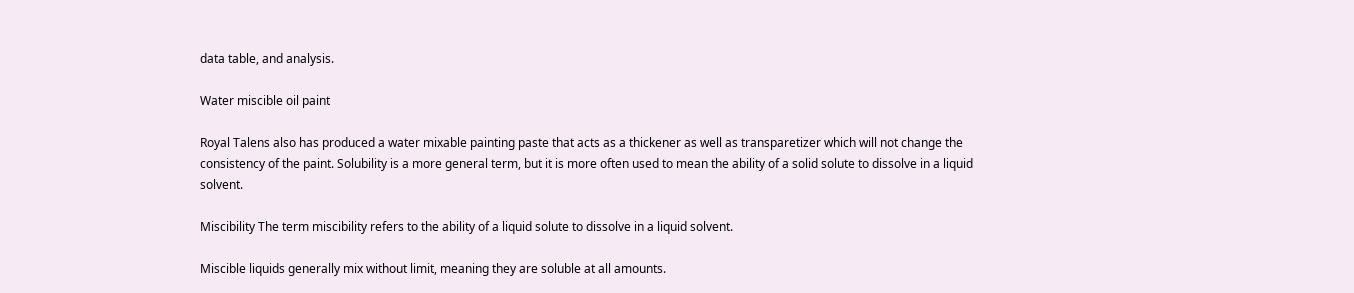data table, and analysis.

Water miscible oil paint

Royal Talens also has produced a water mixable painting paste that acts as a thickener as well as transparetizer which will not change the consistency of the paint. Solubility is a more general term, but it is more often used to mean the ability of a solid solute to dissolve in a liquid solvent.

Miscibility The term miscibility refers to the ability of a liquid solute to dissolve in a liquid solvent.

Miscible liquids generally mix without limit, meaning they are soluble at all amounts.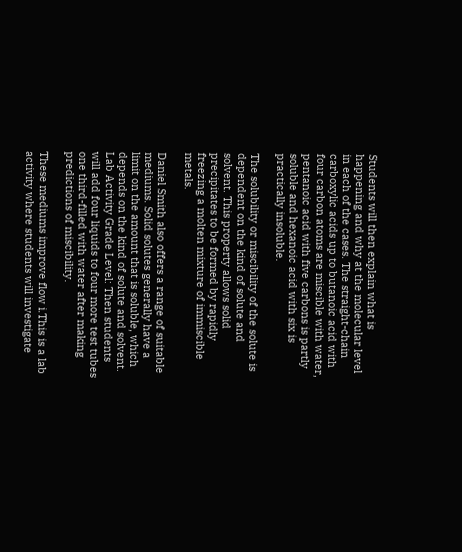Students will then explain what is happening and why at the molecular level in each of the cases. The straight-chain carboxylic acids up to butanoic acid with four carbon atoms are miscible with water, pentanoic acid with five carbons is partly soluble and hexanoic acid with six is practically insoluble.

The solubility or miscibility of the solute is dependent on the kind of solute and solvent. This property allows solid precipitates to be formed by rapidly freezing a molten mixture of immiscible metals.

Daniel Smith also offers a range of suitable mediums. Solid solutes generally have a limit on the amount that is soluble, which depends on the kind of solute and solvent. Lab Activity Grade Level: Then students will add four liquids to four more test tubes one third-filled with water after making predictions of miscibility.

These mediums improve flow i.This is a lab activity where students will investigate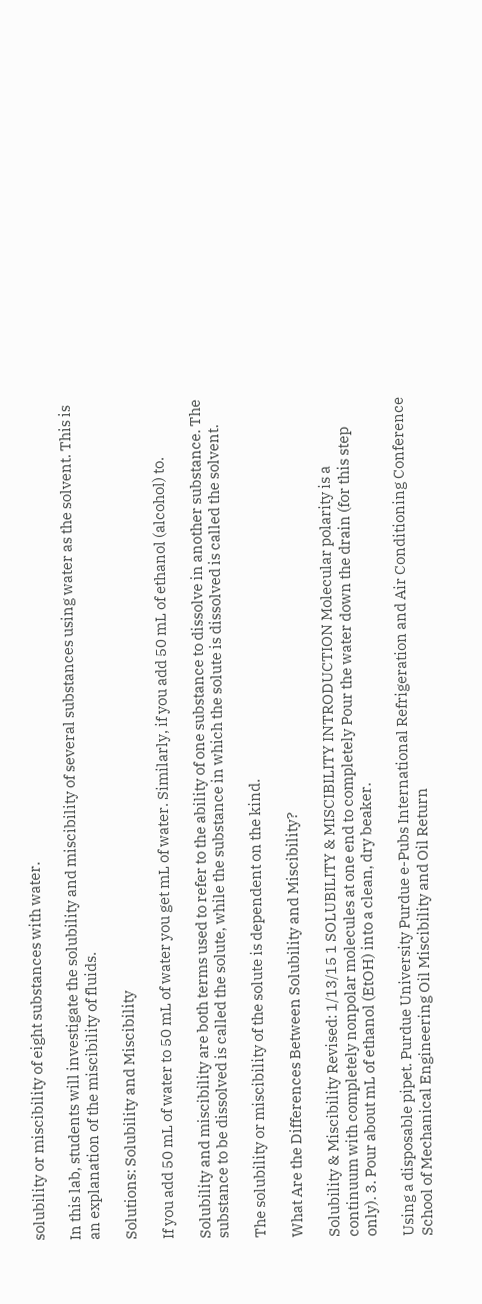solubility or miscibility of eight substances with water.

In this lab, students will investigate the solubility and miscibility of several substances using water as the solvent. This is an explanation of the miscibility of fluids.

Solutions: Solubility and Miscibility

If you add 50 mL of water to 50 mL of water you get mL of water. Similarly, if you add 50 mL of ethanol (alcohol) to.

Solubility and miscibility are both terms used to refer to the ability of one substance to dissolve in another substance. The substance to be dissolved is called the solute, while the substance in which the solute is dissolved is called the solvent.

The solubility or miscibility of the solute is dependent on the kind.

What Are the Differences Between Solubility and Miscibility?

Solubility & Miscibility Revised: 1/13/15 1 SOLUBILITY & MISCIBILITY INTRODUCTION Molecular polarity is a continuum with completely nonpolar molecules at one end to completely Pour the water down the drain (for this step only). 3. Pour about mL of ethanol (EtOH) into a clean, dry beaker.

Using a disposable pipet. Purdue University Purdue e-Pubs International Refrigeration and Air Conditioning Conference School of Mechanical Engineering Oil Miscibility and Oil Return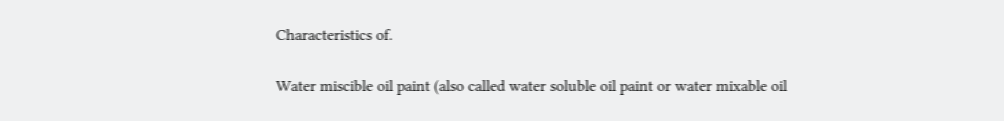Characteristics of.

Water miscible oil paint (also called water soluble oil paint or water mixable oil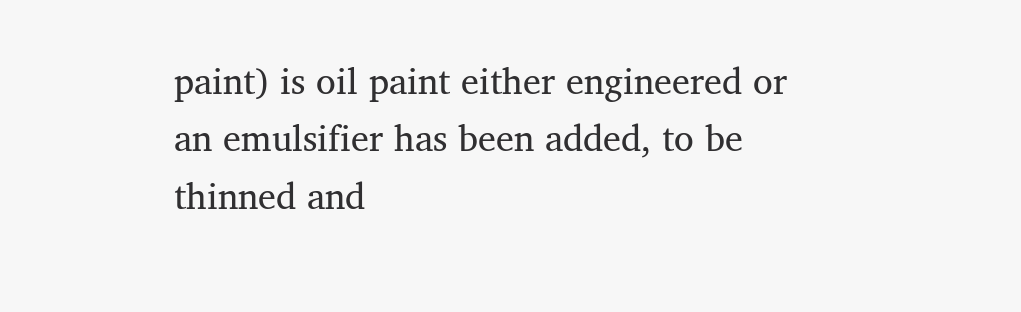paint) is oil paint either engineered or an emulsifier has been added, to be thinned and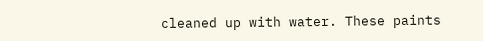cleaned up with water. These paints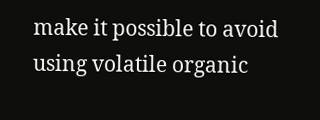make it possible to avoid using volatile organic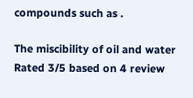compounds such as .

The miscibility of oil and water
Rated 3/5 based on 4 review